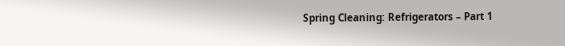Spring Cleaning: Refrigerators – Part 1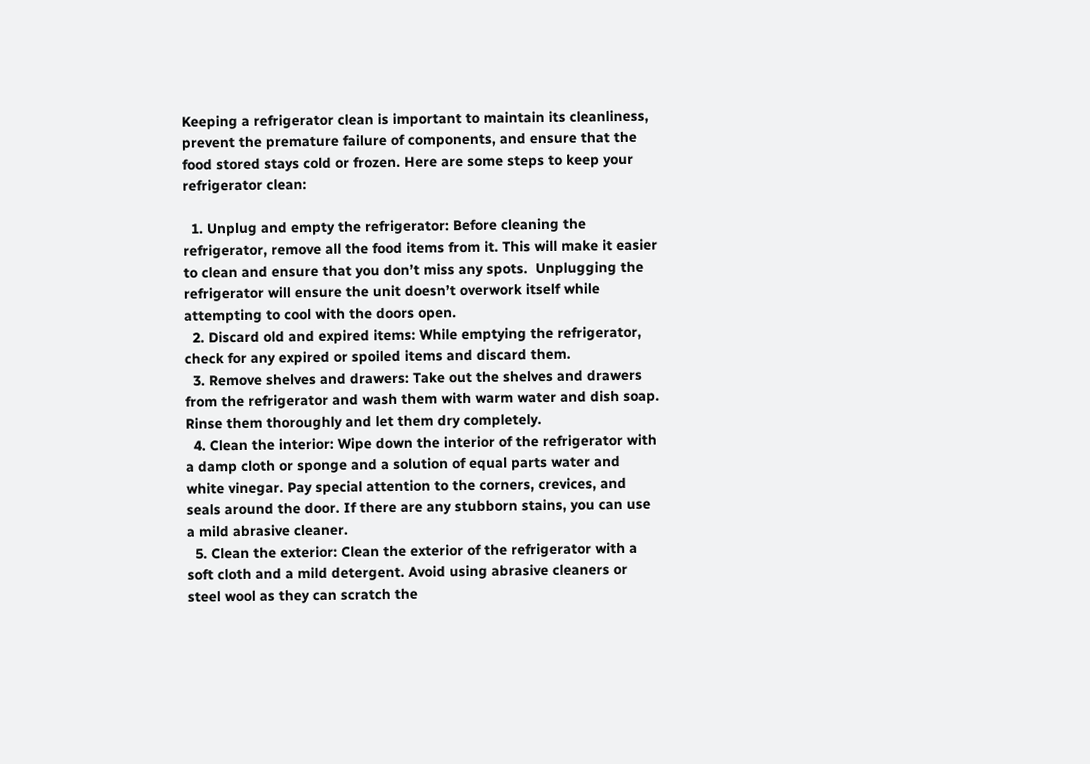Keeping a refrigerator clean is important to maintain its cleanliness, prevent the premature failure of components, and ensure that the food stored stays cold or frozen. Here are some steps to keep your refrigerator clean:

  1. Unplug and empty the refrigerator: Before cleaning the refrigerator, remove all the food items from it. This will make it easier to clean and ensure that you don’t miss any spots.  Unplugging the refrigerator will ensure the unit doesn’t overwork itself while attempting to cool with the doors open.
  2. Discard old and expired items: While emptying the refrigerator, check for any expired or spoiled items and discard them.
  3. Remove shelves and drawers: Take out the shelves and drawers from the refrigerator and wash them with warm water and dish soap. Rinse them thoroughly and let them dry completely.
  4. Clean the interior: Wipe down the interior of the refrigerator with a damp cloth or sponge and a solution of equal parts water and white vinegar. Pay special attention to the corners, crevices, and seals around the door. If there are any stubborn stains, you can use a mild abrasive cleaner.
  5. Clean the exterior: Clean the exterior of the refrigerator with a soft cloth and a mild detergent. Avoid using abrasive cleaners or steel wool as they can scratch the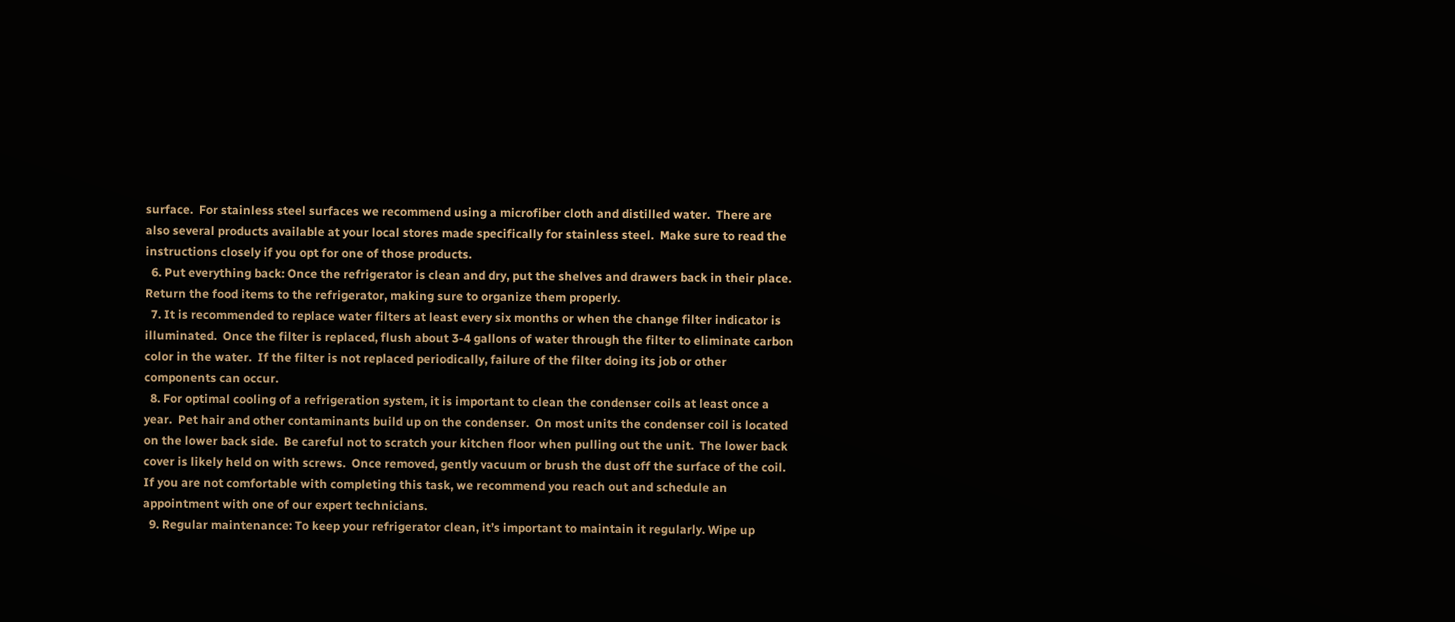surface.  For stainless steel surfaces we recommend using a microfiber cloth and distilled water.  There are also several products available at your local stores made specifically for stainless steel.  Make sure to read the instructions closely if you opt for one of those products.
  6. Put everything back: Once the refrigerator is clean and dry, put the shelves and drawers back in their place. Return the food items to the refrigerator, making sure to organize them properly.
  7. It is recommended to replace water filters at least every six months or when the change filter indicator is illuminated.  Once the filter is replaced, flush about 3-4 gallons of water through the filter to eliminate carbon color in the water.  If the filter is not replaced periodically, failure of the filter doing its job or other components can occur.
  8. For optimal cooling of a refrigeration system, it is important to clean the condenser coils at least once a year.  Pet hair and other contaminants build up on the condenser.  On most units the condenser coil is located on the lower back side.  Be careful not to scratch your kitchen floor when pulling out the unit.  The lower back cover is likely held on with screws.  Once removed, gently vacuum or brush the dust off the surface of the coil.  If you are not comfortable with completing this task, we recommend you reach out and schedule an appointment with one of our expert technicians.
  9. Regular maintenance: To keep your refrigerator clean, it’s important to maintain it regularly. Wipe up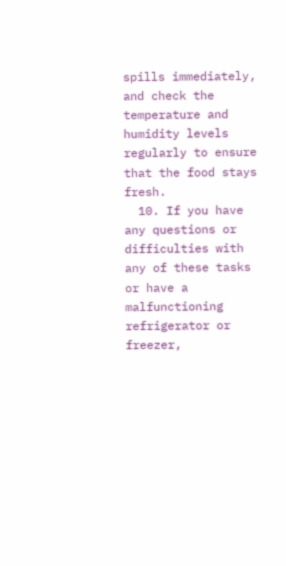spills immediately, and check the temperature and humidity levels regularly to ensure that the food stays fresh.
  10. If you have any questions or difficulties with any of these tasks or have a malfunctioning refrigerator or freezer,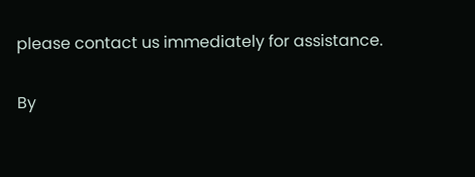please contact us immediately for assistance.

By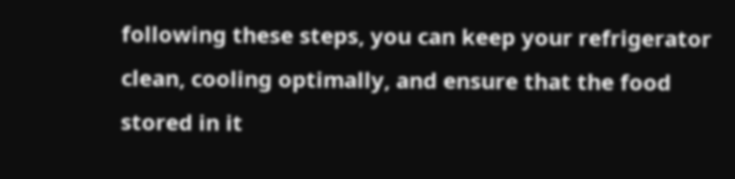following these steps, you can keep your refrigerator clean, cooling optimally, and ensure that the food stored in it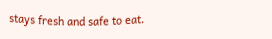stays fresh and safe to eat.